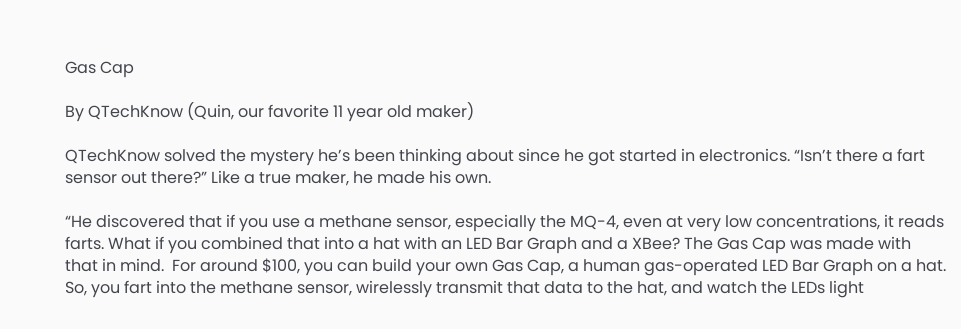Gas Cap

By QTechKnow (Quin, our favorite 11 year old maker)

QTechKnow solved the mystery he’s been thinking about since he got started in electronics. “Isn’t there a fart sensor out there?” Like a true maker, he made his own.

“He discovered that if you use a methane sensor, especially the MQ-4, even at very low concentrations, it reads farts. What if you combined that into a hat with an LED Bar Graph and a XBee? The Gas Cap was made with that in mind.  For around $100, you can build your own Gas Cap, a human gas-operated LED Bar Graph on a hat.  So, you fart into the methane sensor, wirelessly transmit that data to the hat, and watch the LEDs light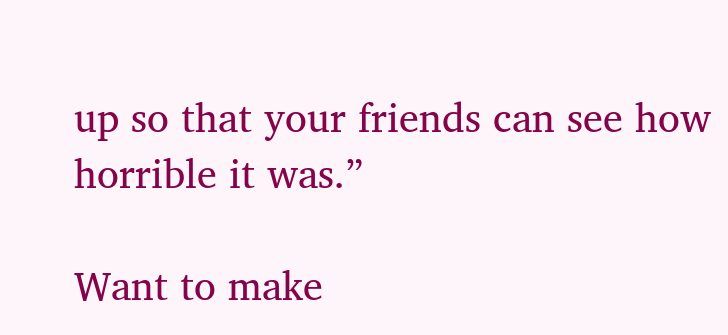up so that your friends can see how horrible it was.”

Want to make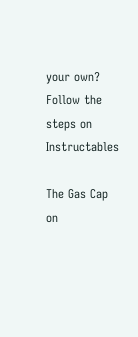your own? Follow the steps on Instructables

The Gas Cap on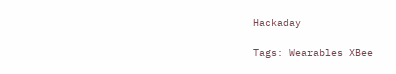Hackaday

Tags: Wearables XBee